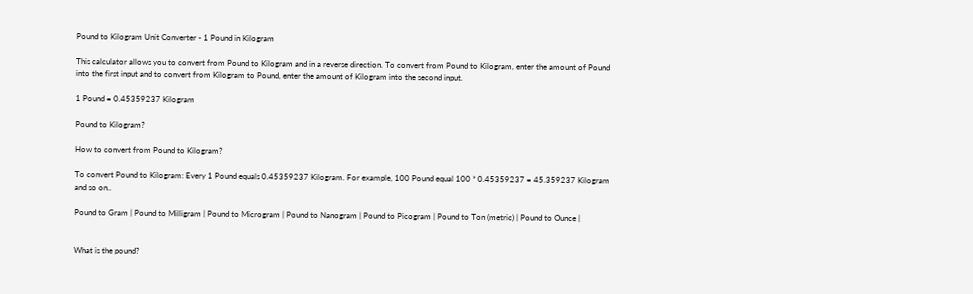Pound to Kilogram Unit Converter - 1 Pound in Kilogram

This calculator allows you to convert from Pound to Kilogram and in a reverse direction. To convert from Pound to Kilogram, enter the amount of Pound into the first input and to convert from Kilogram to Pound, enter the amount of Kilogram into the second input.

1 Pound = 0.45359237 Kilogram

Pound to Kilogram?

How to convert from Pound to Kilogram?

To convert Pound to Kilogram: Every 1 Pound equals 0.45359237 Kilogram. For example, 100 Pound equal 100 * 0.45359237 = 45.359237 Kilogram and so on..

Pound to Gram | Pound to Milligram | Pound to Microgram | Pound to Nanogram | Pound to Picogram | Pound to Ton (metric) | Pound to Ounce |


What is the pound?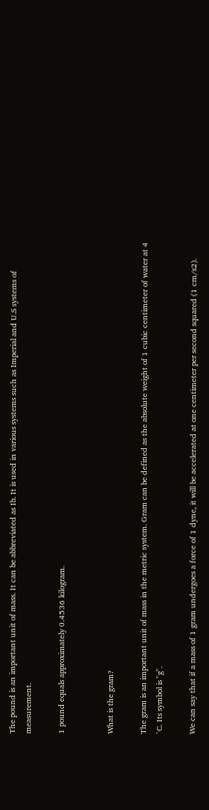The pound is an important unit of mass. It can be abbreviated as Ib. It is used in various systems such as Imperial and U.S systems of measurement.

1 pound equals approximately 0.4536 kilogram.


What is the gram?

The gram is an important unit of mass in the metric system. Gram can be defined as the absolute weight of 1 cubic centimeter of water at 4 °C. Its symbol is "g".

We can say that if a mass of 1 gram undergoes a force of 1 dyne, it will be accelerated at one centimeter per second squared (1 cm/s2).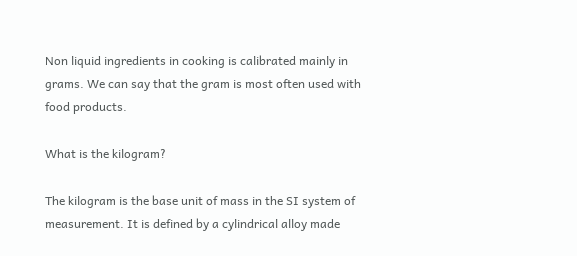Non liquid ingredients in cooking is calibrated mainly in grams. We can say that the gram is most often used with food products.

What is the kilogram?

The kilogram is the base unit of mass in the SI system of measurement. It is defined by a cylindrical alloy made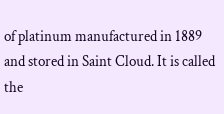of platinum manufactured in 1889 and stored in Saint Cloud. It is called the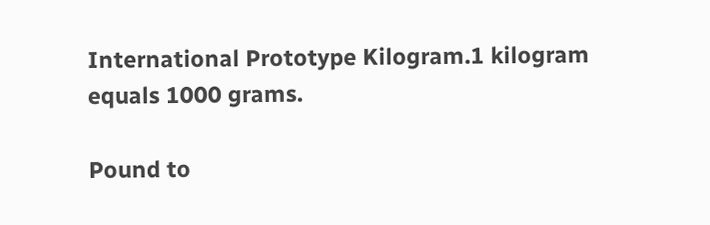International Prototype Kilogram.1 kilogram equals 1000 grams.

Pound to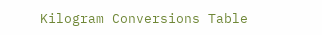Kilogram Conversions Table